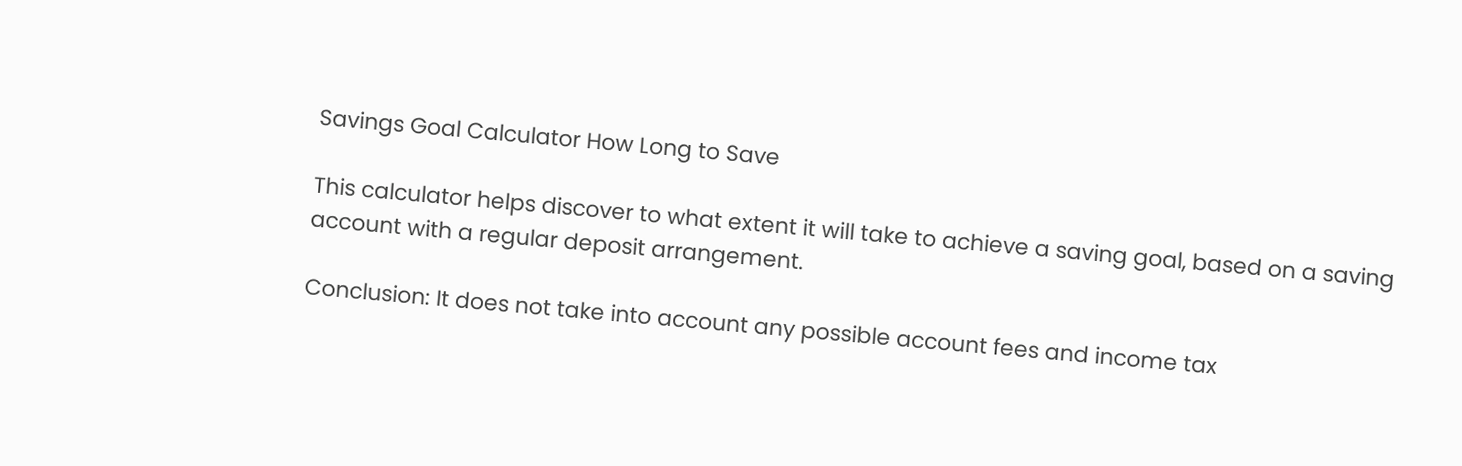Savings Goal Calculator How Long to Save

This calculator helps discover to what extent it will take to achieve a saving goal, based on a saving account with a regular deposit arrangement.

Conclusion: It does not take into account any possible account fees and income tax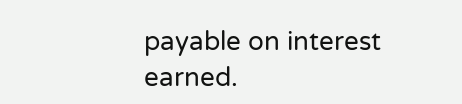payable on interest earned.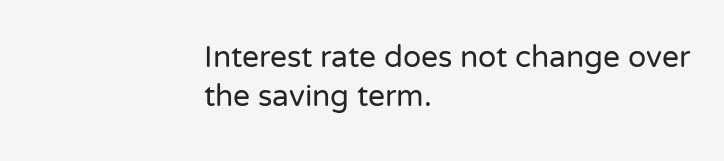Interest rate does not change over the saving term.